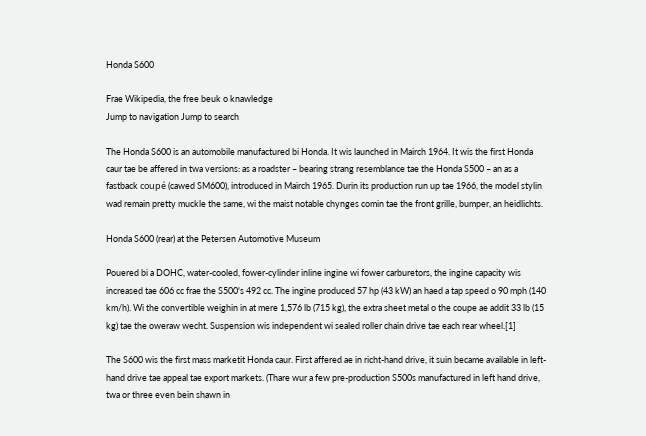Honda S600

Frae Wikipedia, the free beuk o knawledge
Jump to navigation Jump to search

The Honda S600 is an automobile manufactured bi Honda. It wis launched in Mairch 1964. It wis the first Honda caur tae be affered in twa versions: as a roadster – bearing strang resemblance tae the Honda S500 – an as a fastback coupé (cawed SM600), introduced in Mairch 1965. Durin its production run up tae 1966, the model stylin wad remain pretty muckle the same, wi the maist notable chynges comin tae the front grille, bumper, an heidlichts.

Honda S600 (rear) at the Petersen Automotive Museum

Pouered bi a DOHC, water-cooled, fower-cylinder inline ingine wi fower carburetors, the ingine capacity wis increased tae 606 cc frae the S500's 492 cc. The ingine produced 57 hp (43 kW) an haed a tap speed o 90 mph (140 km/h). Wi the convertible weighin in at mere 1,576 lb (715 kg), the extra sheet metal o the coupe ae addit 33 lb (15 kg) tae the oweraw wecht. Suspension wis independent wi sealed roller chain drive tae each rear wheel.[1]

The S600 wis the first mass marketit Honda caur. First affered ae in richt-hand drive, it suin became available in left-hand drive tae appeal tae export markets. (Thare wur a few pre-production S500s manufactured in left hand drive, twa or three even bein shawn in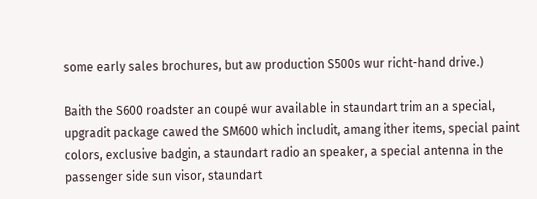some early sales brochures, but aw production S500s wur richt-hand drive.)

Baith the S600 roadster an coupé wur available in staundart trim an a special, upgradit package cawed the SM600 which includit, amang ither items, special paint colors, exclusive badgin, a staundart radio an speaker, a special antenna in the passenger side sun visor, staundart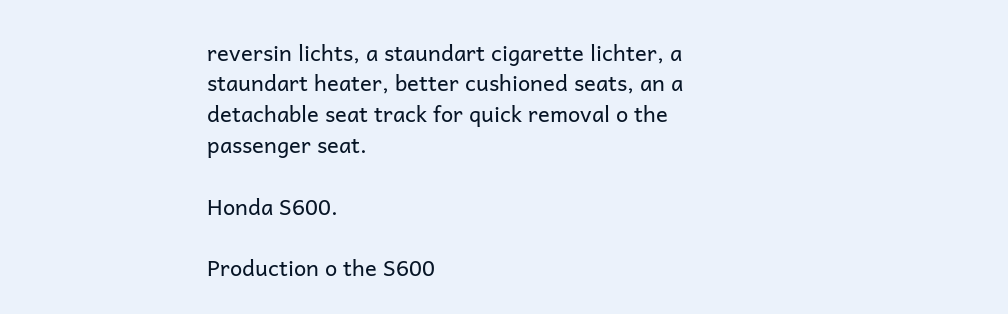reversin lichts, a staundart cigarette lichter, a staundart heater, better cushioned seats, an a detachable seat track for quick removal o the passenger seat.

Honda S600.

Production o the S600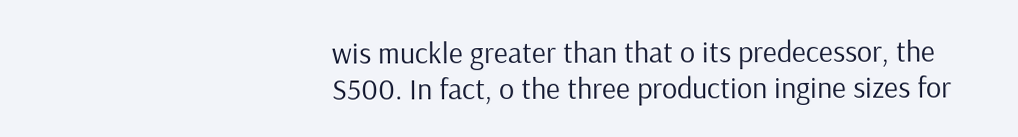wis muckle greater than that o its predecessor, the S500. In fact, o the three production ingine sizes for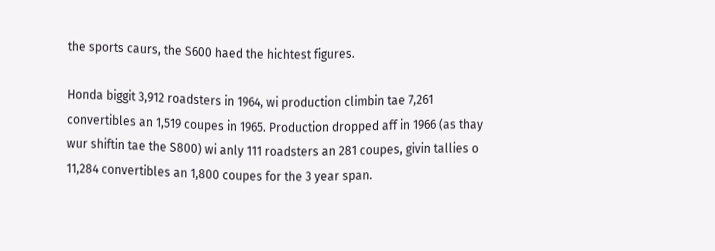the sports caurs, the S600 haed the hichtest figures.

Honda biggit 3,912 roadsters in 1964, wi production climbin tae 7,261 convertibles an 1,519 coupes in 1965. Production dropped aff in 1966 (as thay wur shiftin tae the S800) wi anly 111 roadsters an 281 coupes, givin tallies o 11,284 convertibles an 1,800 coupes for the 3 year span.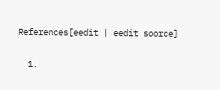References[eedit | eedit soorce]

  1.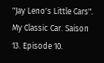"Jay Leno's Little Cars". My Classic Car. Saison 13. Episode 10.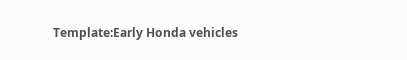Template:Early Honda vehicles